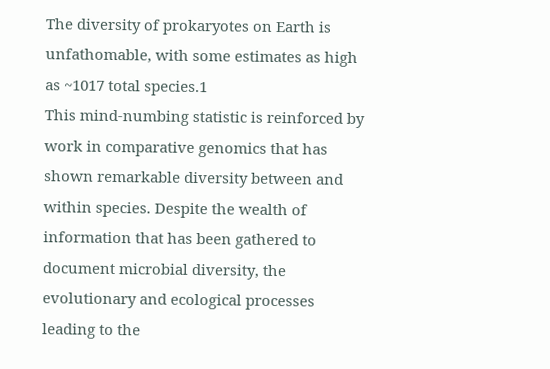The diversity of prokaryotes on Earth is unfathomable, with some estimates as high as ~1017 total species.1
This mind-numbing statistic is reinforced by work in comparative genomics that has shown remarkable diversity between and within species. Despite the wealth of information that has been gathered to document microbial diversity, the evolutionary and ecological processes leading to the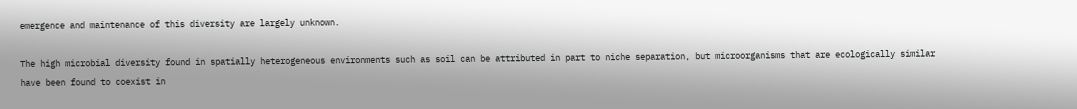emergence and maintenance of this diversity are largely unknown.

The high microbial diversity found in spatially heterogeneous environments such as soil can be attributed in part to niche separation, but microorganisms that are ecologically similar have been found to coexist in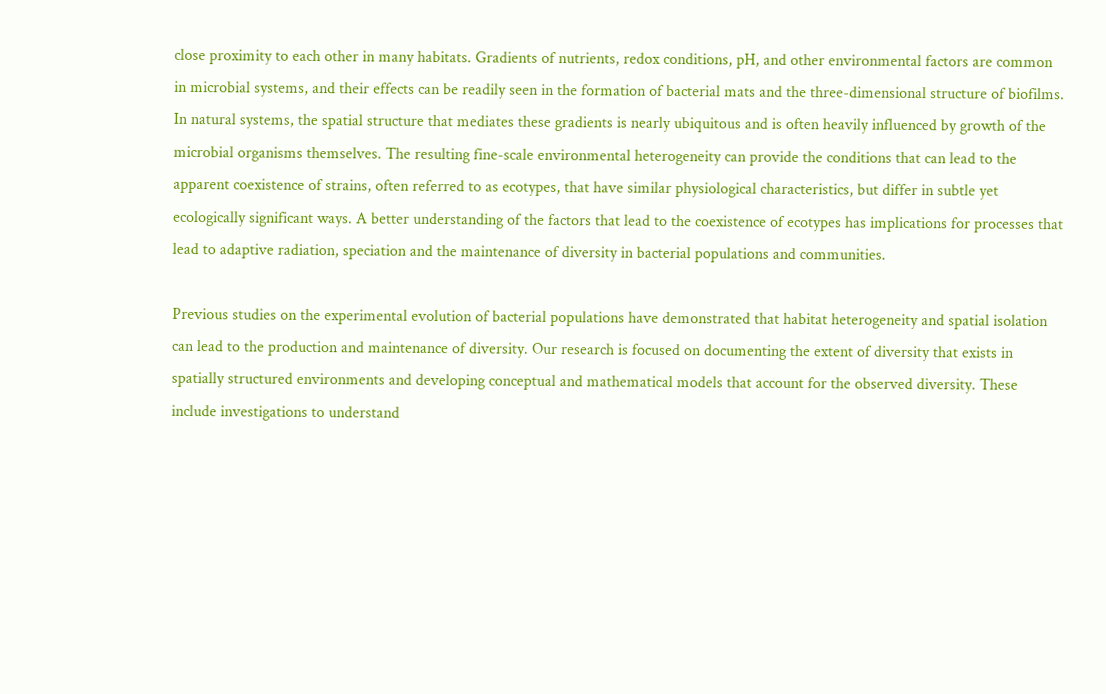close proximity to each other in many habitats. Gradients of nutrients, redox conditions, pH, and other environmental factors are common in microbial systems, and their effects can be readily seen in the formation of bacterial mats and the three-dimensional structure of biofilms. In natural systems, the spatial structure that mediates these gradients is nearly ubiquitous and is often heavily influenced by growth of the microbial organisms themselves. The resulting fine-scale environmental heterogeneity can provide the conditions that can lead to the apparent coexistence of strains, often referred to as ecotypes, that have similar physiological characteristics, but differ in subtle yet ecologically significant ways. A better understanding of the factors that lead to the coexistence of ecotypes has implications for processes that lead to adaptive radiation, speciation and the maintenance of diversity in bacterial populations and communities.

Previous studies on the experimental evolution of bacterial populations have demonstrated that habitat heterogeneity and spatial isolation can lead to the production and maintenance of diversity. Our research is focused on documenting the extent of diversity that exists in spatially structured environments and developing conceptual and mathematical models that account for the observed diversity. These include investigations to understand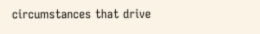circumstances that drive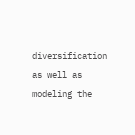diversification as well as modeling the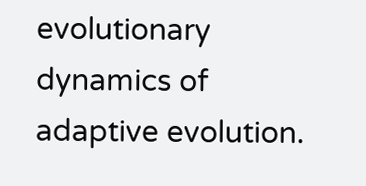evolutionary dynamics of adaptive evolution.